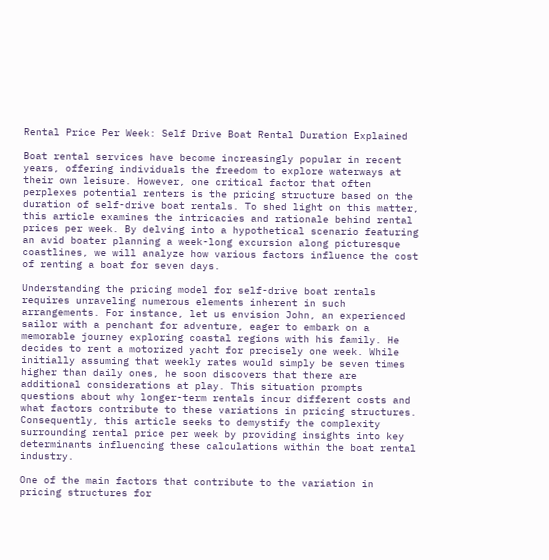Rental Price Per Week: Self Drive Boat Rental Duration Explained

Boat rental services have become increasingly popular in recent years, offering individuals the freedom to explore waterways at their own leisure. However, one critical factor that often perplexes potential renters is the pricing structure based on the duration of self-drive boat rentals. To shed light on this matter, this article examines the intricacies and rationale behind rental prices per week. By delving into a hypothetical scenario featuring an avid boater planning a week-long excursion along picturesque coastlines, we will analyze how various factors influence the cost of renting a boat for seven days.

Understanding the pricing model for self-drive boat rentals requires unraveling numerous elements inherent in such arrangements. For instance, let us envision John, an experienced sailor with a penchant for adventure, eager to embark on a memorable journey exploring coastal regions with his family. He decides to rent a motorized yacht for precisely one week. While initially assuming that weekly rates would simply be seven times higher than daily ones, he soon discovers that there are additional considerations at play. This situation prompts questions about why longer-term rentals incur different costs and what factors contribute to these variations in pricing structures. Consequently, this article seeks to demystify the complexity surrounding rental price per week by providing insights into key determinants influencing these calculations within the boat rental industry.

One of the main factors that contribute to the variation in pricing structures for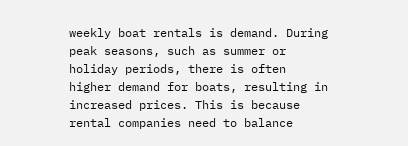weekly boat rentals is demand. During peak seasons, such as summer or holiday periods, there is often higher demand for boats, resulting in increased prices. This is because rental companies need to balance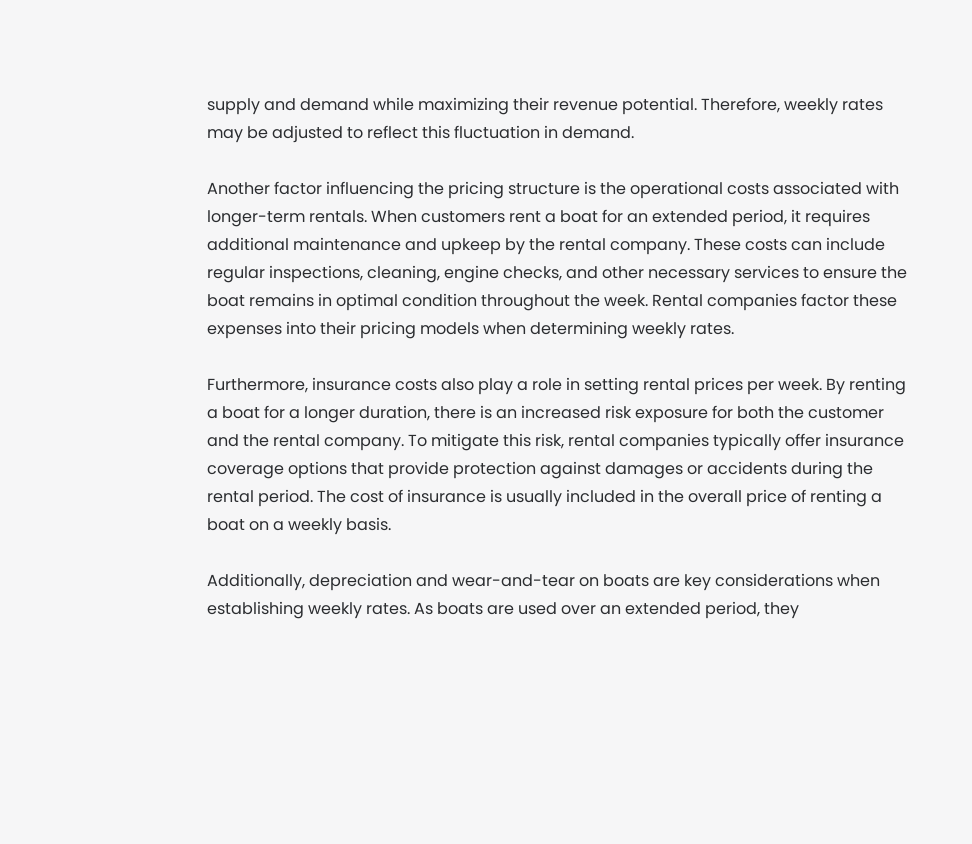supply and demand while maximizing their revenue potential. Therefore, weekly rates may be adjusted to reflect this fluctuation in demand.

Another factor influencing the pricing structure is the operational costs associated with longer-term rentals. When customers rent a boat for an extended period, it requires additional maintenance and upkeep by the rental company. These costs can include regular inspections, cleaning, engine checks, and other necessary services to ensure the boat remains in optimal condition throughout the week. Rental companies factor these expenses into their pricing models when determining weekly rates.

Furthermore, insurance costs also play a role in setting rental prices per week. By renting a boat for a longer duration, there is an increased risk exposure for both the customer and the rental company. To mitigate this risk, rental companies typically offer insurance coverage options that provide protection against damages or accidents during the rental period. The cost of insurance is usually included in the overall price of renting a boat on a weekly basis.

Additionally, depreciation and wear-and-tear on boats are key considerations when establishing weekly rates. As boats are used over an extended period, they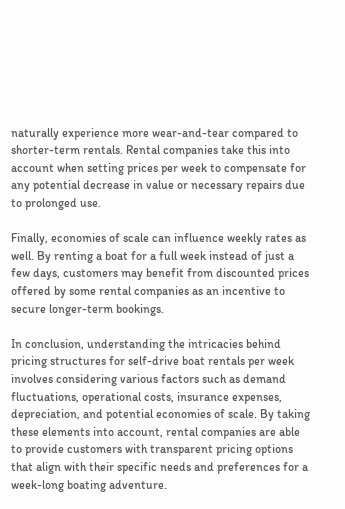naturally experience more wear-and-tear compared to shorter-term rentals. Rental companies take this into account when setting prices per week to compensate for any potential decrease in value or necessary repairs due to prolonged use.

Finally, economies of scale can influence weekly rates as well. By renting a boat for a full week instead of just a few days, customers may benefit from discounted prices offered by some rental companies as an incentive to secure longer-term bookings.

In conclusion, understanding the intricacies behind pricing structures for self-drive boat rentals per week involves considering various factors such as demand fluctuations, operational costs, insurance expenses, depreciation, and potential economies of scale. By taking these elements into account, rental companies are able to provide customers with transparent pricing options that align with their specific needs and preferences for a week-long boating adventure.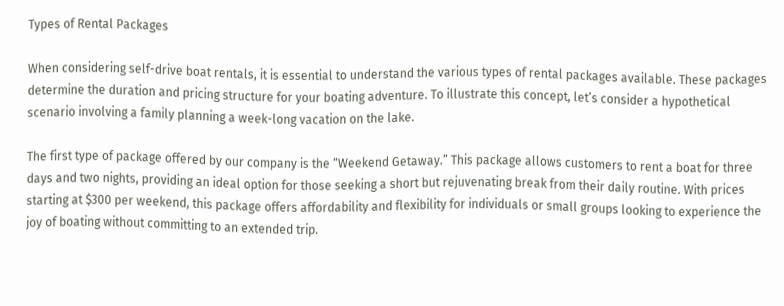Types of Rental Packages

When considering self-drive boat rentals, it is essential to understand the various types of rental packages available. These packages determine the duration and pricing structure for your boating adventure. To illustrate this concept, let’s consider a hypothetical scenario involving a family planning a week-long vacation on the lake.

The first type of package offered by our company is the “Weekend Getaway.” This package allows customers to rent a boat for three days and two nights, providing an ideal option for those seeking a short but rejuvenating break from their daily routine. With prices starting at $300 per weekend, this package offers affordability and flexibility for individuals or small groups looking to experience the joy of boating without committing to an extended trip.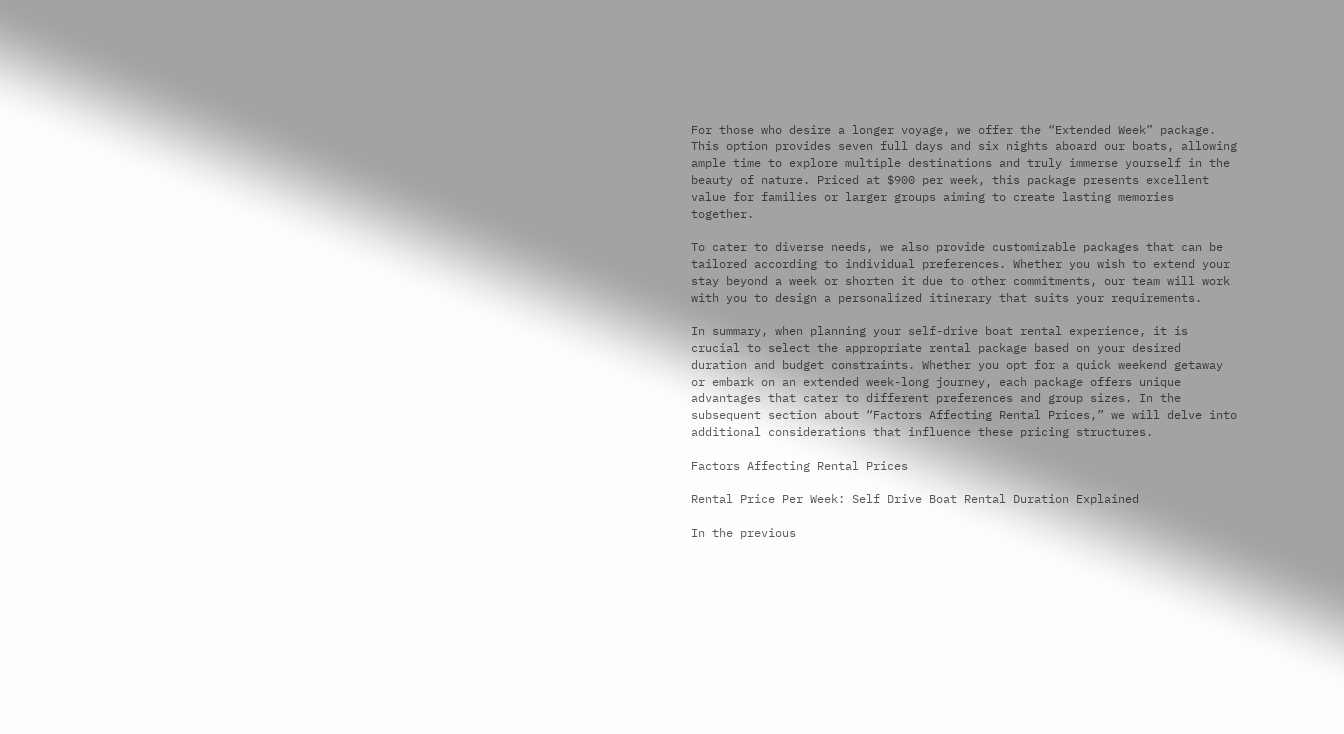For those who desire a longer voyage, we offer the “Extended Week” package. This option provides seven full days and six nights aboard our boats, allowing ample time to explore multiple destinations and truly immerse yourself in the beauty of nature. Priced at $900 per week, this package presents excellent value for families or larger groups aiming to create lasting memories together.

To cater to diverse needs, we also provide customizable packages that can be tailored according to individual preferences. Whether you wish to extend your stay beyond a week or shorten it due to other commitments, our team will work with you to design a personalized itinerary that suits your requirements.

In summary, when planning your self-drive boat rental experience, it is crucial to select the appropriate rental package based on your desired duration and budget constraints. Whether you opt for a quick weekend getaway or embark on an extended week-long journey, each package offers unique advantages that cater to different preferences and group sizes. In the subsequent section about “Factors Affecting Rental Prices,” we will delve into additional considerations that influence these pricing structures.

Factors Affecting Rental Prices

Rental Price Per Week: Self Drive Boat Rental Duration Explained

In the previous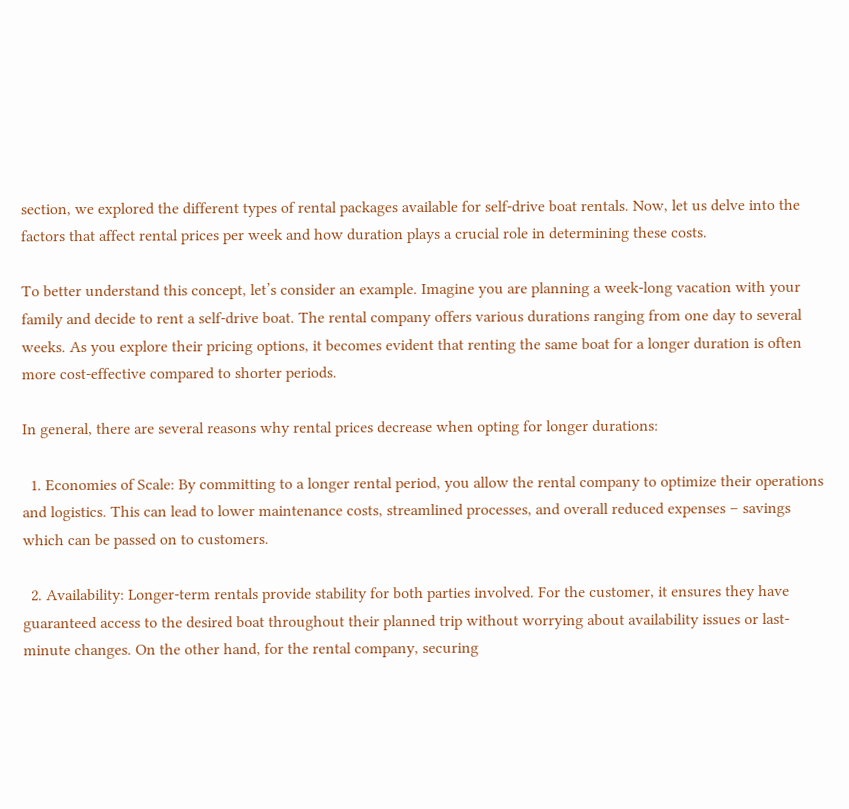section, we explored the different types of rental packages available for self-drive boat rentals. Now, let us delve into the factors that affect rental prices per week and how duration plays a crucial role in determining these costs.

To better understand this concept, let’s consider an example. Imagine you are planning a week-long vacation with your family and decide to rent a self-drive boat. The rental company offers various durations ranging from one day to several weeks. As you explore their pricing options, it becomes evident that renting the same boat for a longer duration is often more cost-effective compared to shorter periods.

In general, there are several reasons why rental prices decrease when opting for longer durations:

  1. Economies of Scale: By committing to a longer rental period, you allow the rental company to optimize their operations and logistics. This can lead to lower maintenance costs, streamlined processes, and overall reduced expenses – savings which can be passed on to customers.

  2. Availability: Longer-term rentals provide stability for both parties involved. For the customer, it ensures they have guaranteed access to the desired boat throughout their planned trip without worrying about availability issues or last-minute changes. On the other hand, for the rental company, securing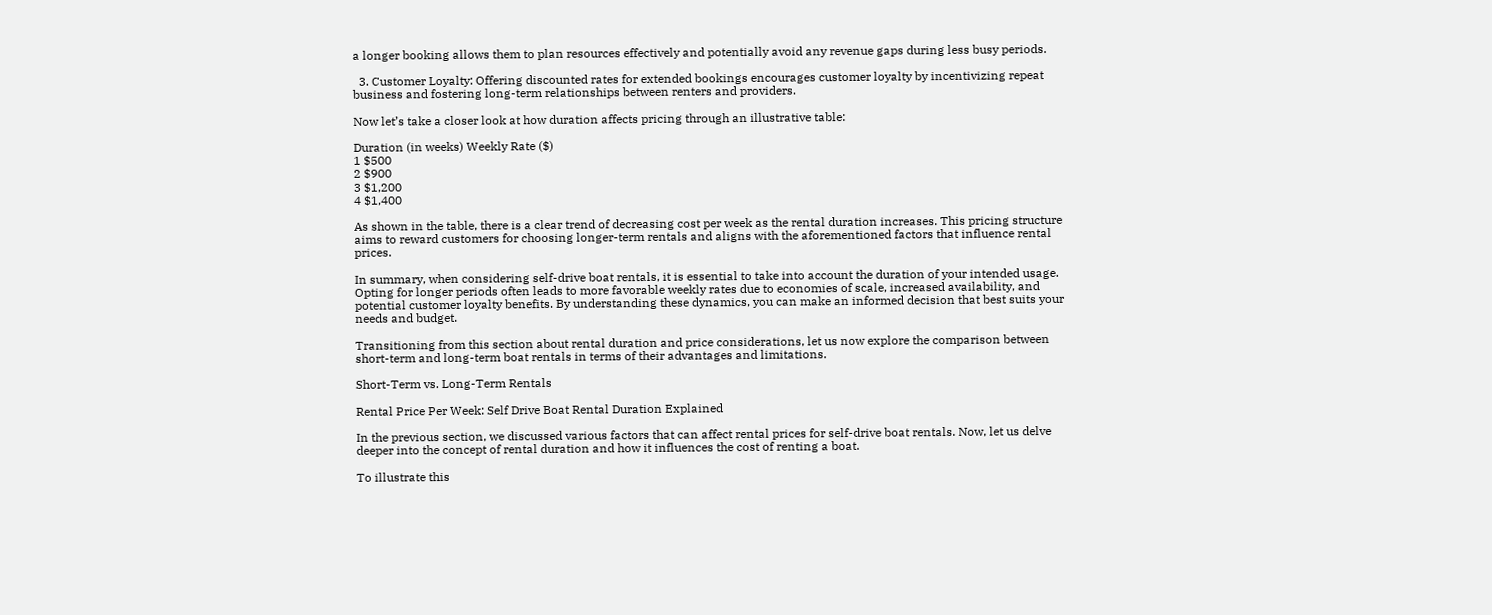a longer booking allows them to plan resources effectively and potentially avoid any revenue gaps during less busy periods.

  3. Customer Loyalty: Offering discounted rates for extended bookings encourages customer loyalty by incentivizing repeat business and fostering long-term relationships between renters and providers.

Now let’s take a closer look at how duration affects pricing through an illustrative table:

Duration (in weeks) Weekly Rate ($)
1 $500
2 $900
3 $1,200
4 $1,400

As shown in the table, there is a clear trend of decreasing cost per week as the rental duration increases. This pricing structure aims to reward customers for choosing longer-term rentals and aligns with the aforementioned factors that influence rental prices.

In summary, when considering self-drive boat rentals, it is essential to take into account the duration of your intended usage. Opting for longer periods often leads to more favorable weekly rates due to economies of scale, increased availability, and potential customer loyalty benefits. By understanding these dynamics, you can make an informed decision that best suits your needs and budget.

Transitioning from this section about rental duration and price considerations, let us now explore the comparison between short-term and long-term boat rentals in terms of their advantages and limitations.

Short-Term vs. Long-Term Rentals

Rental Price Per Week: Self Drive Boat Rental Duration Explained

In the previous section, we discussed various factors that can affect rental prices for self-drive boat rentals. Now, let us delve deeper into the concept of rental duration and how it influences the cost of renting a boat.

To illustrate this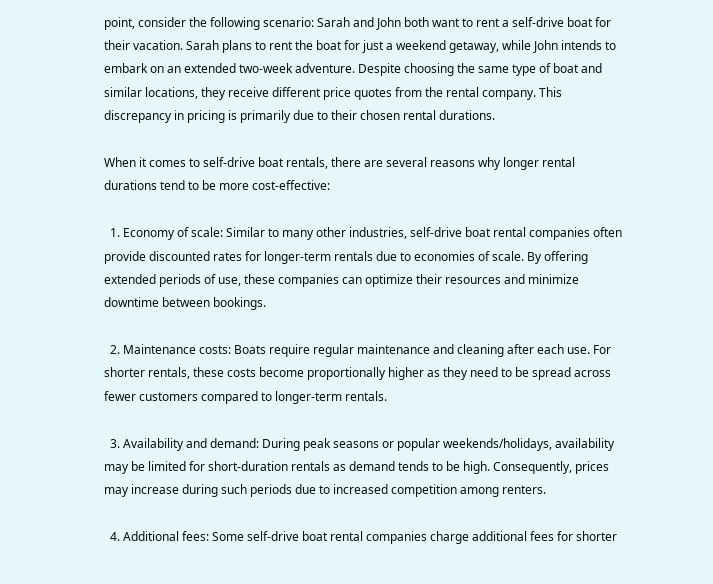point, consider the following scenario: Sarah and John both want to rent a self-drive boat for their vacation. Sarah plans to rent the boat for just a weekend getaway, while John intends to embark on an extended two-week adventure. Despite choosing the same type of boat and similar locations, they receive different price quotes from the rental company. This discrepancy in pricing is primarily due to their chosen rental durations.

When it comes to self-drive boat rentals, there are several reasons why longer rental durations tend to be more cost-effective:

  1. Economy of scale: Similar to many other industries, self-drive boat rental companies often provide discounted rates for longer-term rentals due to economies of scale. By offering extended periods of use, these companies can optimize their resources and minimize downtime between bookings.

  2. Maintenance costs: Boats require regular maintenance and cleaning after each use. For shorter rentals, these costs become proportionally higher as they need to be spread across fewer customers compared to longer-term rentals.

  3. Availability and demand: During peak seasons or popular weekends/holidays, availability may be limited for short-duration rentals as demand tends to be high. Consequently, prices may increase during such periods due to increased competition among renters.

  4. Additional fees: Some self-drive boat rental companies charge additional fees for shorter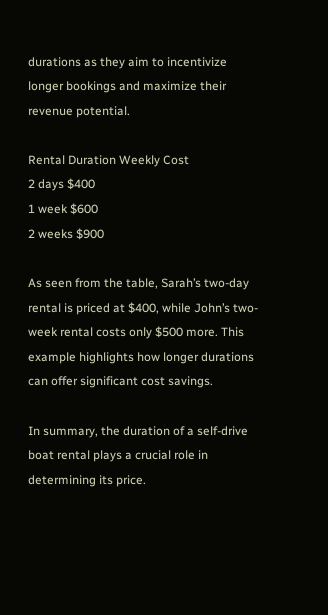durations as they aim to incentivize longer bookings and maximize their revenue potential.

Rental Duration Weekly Cost
2 days $400
1 week $600
2 weeks $900

As seen from the table, Sarah’s two-day rental is priced at $400, while John’s two-week rental costs only $500 more. This example highlights how longer durations can offer significant cost savings.

In summary, the duration of a self-drive boat rental plays a crucial role in determining its price.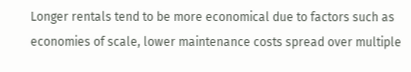Longer rentals tend to be more economical due to factors such as economies of scale, lower maintenance costs spread over multiple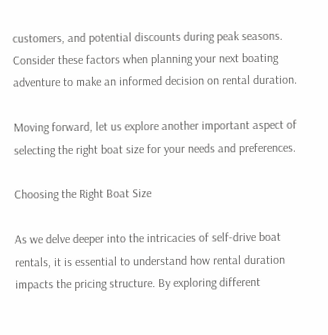customers, and potential discounts during peak seasons. Consider these factors when planning your next boating adventure to make an informed decision on rental duration.

Moving forward, let us explore another important aspect of selecting the right boat size for your needs and preferences.

Choosing the Right Boat Size

As we delve deeper into the intricacies of self-drive boat rentals, it is essential to understand how rental duration impacts the pricing structure. By exploring different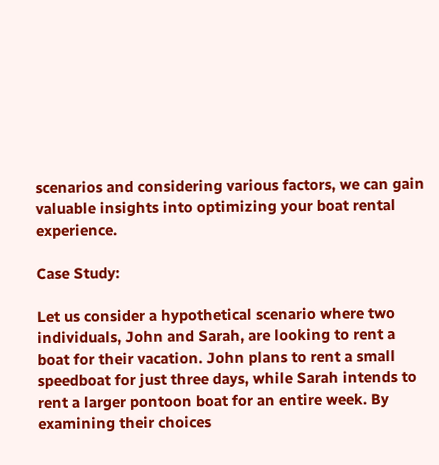scenarios and considering various factors, we can gain valuable insights into optimizing your boat rental experience.

Case Study:

Let us consider a hypothetical scenario where two individuals, John and Sarah, are looking to rent a boat for their vacation. John plans to rent a small speedboat for just three days, while Sarah intends to rent a larger pontoon boat for an entire week. By examining their choices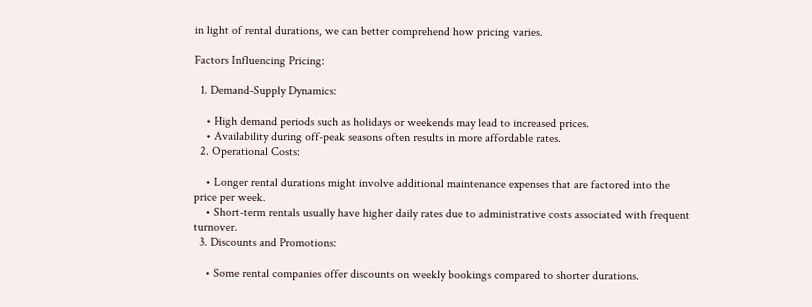in light of rental durations, we can better comprehend how pricing varies.

Factors Influencing Pricing:

  1. Demand-Supply Dynamics:

    • High demand periods such as holidays or weekends may lead to increased prices.
    • Availability during off-peak seasons often results in more affordable rates.
  2. Operational Costs:

    • Longer rental durations might involve additional maintenance expenses that are factored into the price per week.
    • Short-term rentals usually have higher daily rates due to administrative costs associated with frequent turnover.
  3. Discounts and Promotions:

    • Some rental companies offer discounts on weekly bookings compared to shorter durations.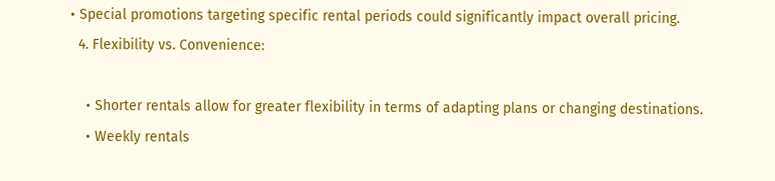• Special promotions targeting specific rental periods could significantly impact overall pricing.
  4. Flexibility vs. Convenience:

    • Shorter rentals allow for greater flexibility in terms of adapting plans or changing destinations.
    • Weekly rentals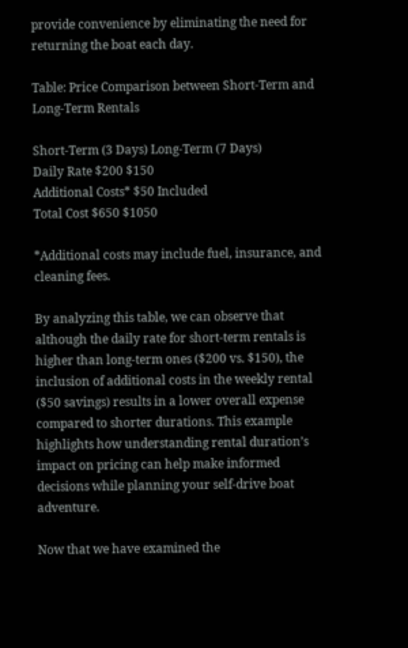provide convenience by eliminating the need for returning the boat each day.

Table: Price Comparison between Short-Term and Long-Term Rentals

Short-Term (3 Days) Long-Term (7 Days)
Daily Rate $200 $150
Additional Costs* $50 Included
Total Cost $650 $1050

*Additional costs may include fuel, insurance, and cleaning fees.

By analyzing this table, we can observe that although the daily rate for short-term rentals is higher than long-term ones ($200 vs. $150), the inclusion of additional costs in the weekly rental ($50 savings) results in a lower overall expense compared to shorter durations. This example highlights how understanding rental duration’s impact on pricing can help make informed decisions while planning your self-drive boat adventure.

Now that we have examined the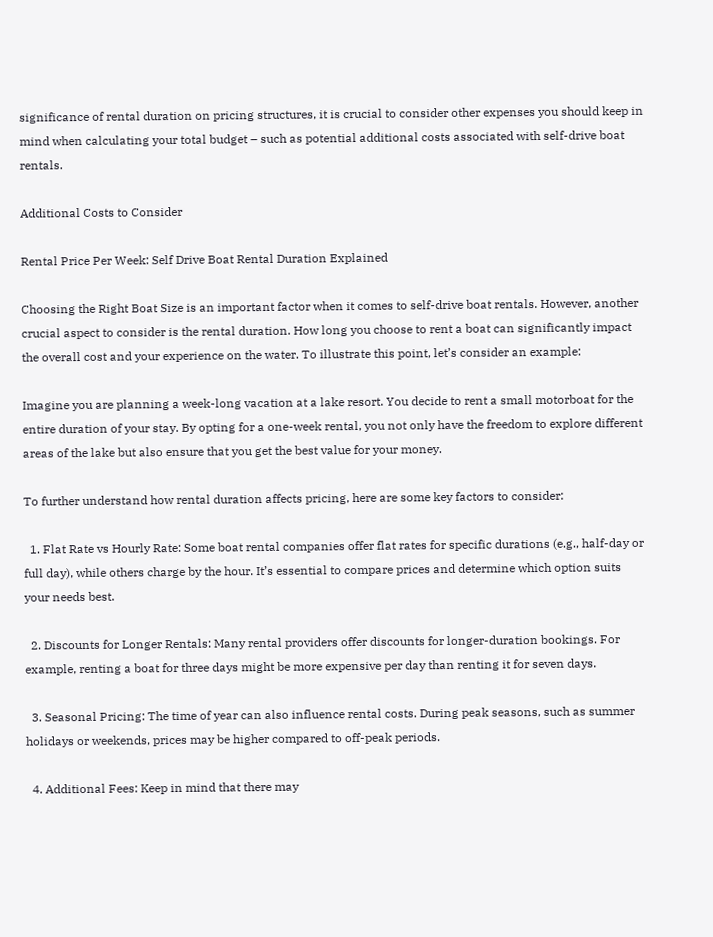significance of rental duration on pricing structures, it is crucial to consider other expenses you should keep in mind when calculating your total budget – such as potential additional costs associated with self-drive boat rentals.

Additional Costs to Consider

Rental Price Per Week: Self Drive Boat Rental Duration Explained

Choosing the Right Boat Size is an important factor when it comes to self-drive boat rentals. However, another crucial aspect to consider is the rental duration. How long you choose to rent a boat can significantly impact the overall cost and your experience on the water. To illustrate this point, let’s consider an example:

Imagine you are planning a week-long vacation at a lake resort. You decide to rent a small motorboat for the entire duration of your stay. By opting for a one-week rental, you not only have the freedom to explore different areas of the lake but also ensure that you get the best value for your money.

To further understand how rental duration affects pricing, here are some key factors to consider:

  1. Flat Rate vs Hourly Rate: Some boat rental companies offer flat rates for specific durations (e.g., half-day or full day), while others charge by the hour. It’s essential to compare prices and determine which option suits your needs best.

  2. Discounts for Longer Rentals: Many rental providers offer discounts for longer-duration bookings. For example, renting a boat for three days might be more expensive per day than renting it for seven days.

  3. Seasonal Pricing: The time of year can also influence rental costs. During peak seasons, such as summer holidays or weekends, prices may be higher compared to off-peak periods.

  4. Additional Fees: Keep in mind that there may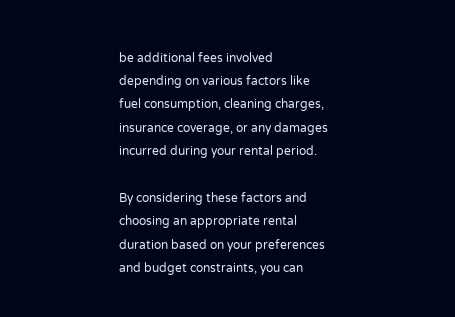be additional fees involved depending on various factors like fuel consumption, cleaning charges, insurance coverage, or any damages incurred during your rental period.

By considering these factors and choosing an appropriate rental duration based on your preferences and budget constraints, you can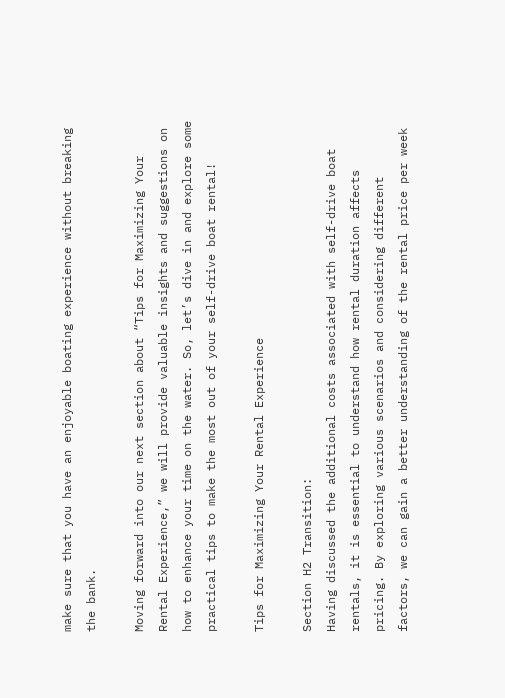make sure that you have an enjoyable boating experience without breaking the bank.

Moving forward into our next section about “Tips for Maximizing Your Rental Experience,” we will provide valuable insights and suggestions on how to enhance your time on the water. So, let’s dive in and explore some practical tips to make the most out of your self-drive boat rental!

Tips for Maximizing Your Rental Experience

Section H2 Transition:
Having discussed the additional costs associated with self-drive boat rentals, it is essential to understand how rental duration affects pricing. By exploring various scenarios and considering different factors, we can gain a better understanding of the rental price per week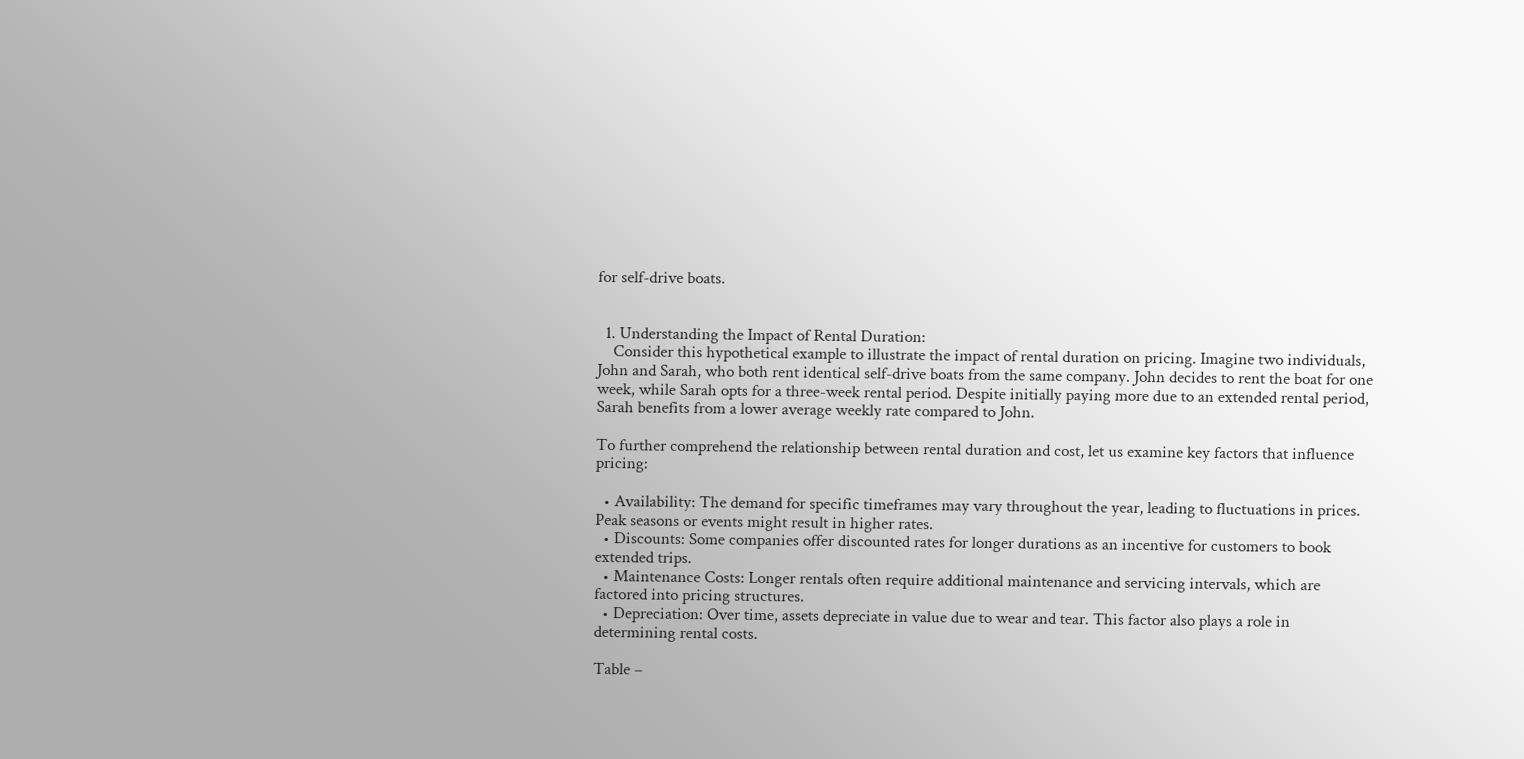for self-drive boats.


  1. Understanding the Impact of Rental Duration:
    Consider this hypothetical example to illustrate the impact of rental duration on pricing. Imagine two individuals, John and Sarah, who both rent identical self-drive boats from the same company. John decides to rent the boat for one week, while Sarah opts for a three-week rental period. Despite initially paying more due to an extended rental period, Sarah benefits from a lower average weekly rate compared to John.

To further comprehend the relationship between rental duration and cost, let us examine key factors that influence pricing:

  • Availability: The demand for specific timeframes may vary throughout the year, leading to fluctuations in prices. Peak seasons or events might result in higher rates.
  • Discounts: Some companies offer discounted rates for longer durations as an incentive for customers to book extended trips.
  • Maintenance Costs: Longer rentals often require additional maintenance and servicing intervals, which are factored into pricing structures.
  • Depreciation: Over time, assets depreciate in value due to wear and tear. This factor also plays a role in determining rental costs.

Table –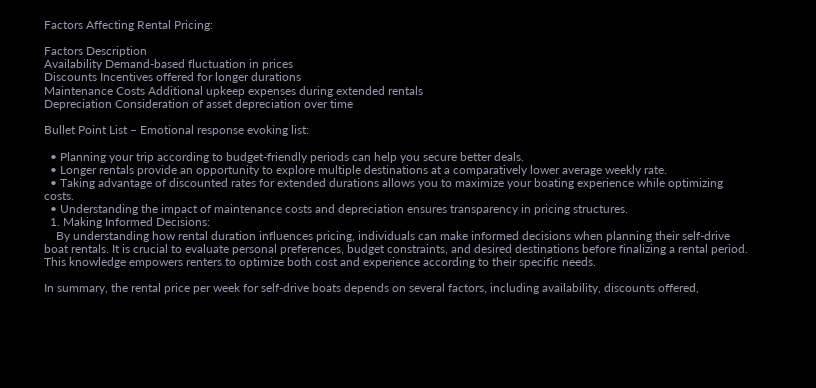Factors Affecting Rental Pricing:

Factors Description
Availability Demand-based fluctuation in prices
Discounts Incentives offered for longer durations
Maintenance Costs Additional upkeep expenses during extended rentals
Depreciation Consideration of asset depreciation over time

Bullet Point List – Emotional response evoking list:

  • Planning your trip according to budget-friendly periods can help you secure better deals.
  • Longer rentals provide an opportunity to explore multiple destinations at a comparatively lower average weekly rate.
  • Taking advantage of discounted rates for extended durations allows you to maximize your boating experience while optimizing costs.
  • Understanding the impact of maintenance costs and depreciation ensures transparency in pricing structures.
  1. Making Informed Decisions:
    By understanding how rental duration influences pricing, individuals can make informed decisions when planning their self-drive boat rentals. It is crucial to evaluate personal preferences, budget constraints, and desired destinations before finalizing a rental period. This knowledge empowers renters to optimize both cost and experience according to their specific needs.

In summary, the rental price per week for self-drive boats depends on several factors, including availability, discounts offered,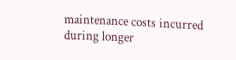maintenance costs incurred during longer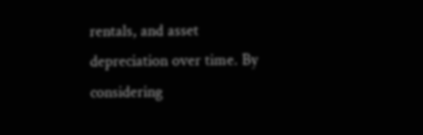rentals, and asset depreciation over time. By considering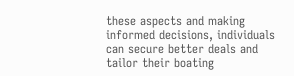these aspects and making informed decisions, individuals can secure better deals and tailor their boating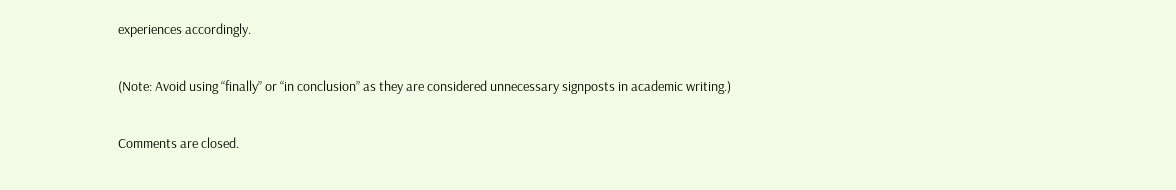experiences accordingly.

(Note: Avoid using “finally” or “in conclusion” as they are considered unnecessary signposts in academic writing.)

Comments are closed.